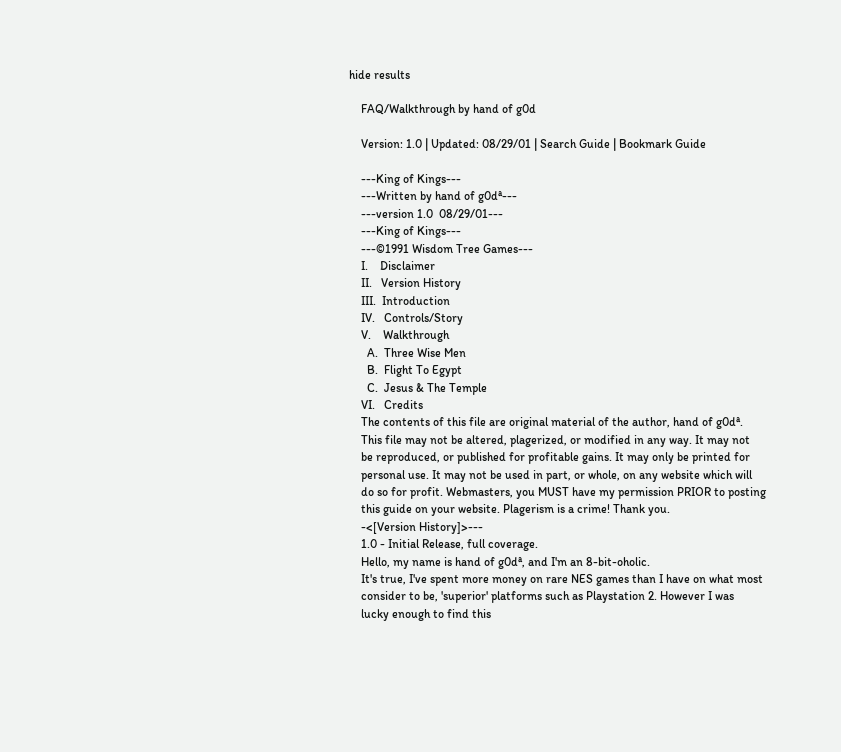hide results

    FAQ/Walkthrough by hand of g0d

    Version: 1.0 | Updated: 08/29/01 | Search Guide | Bookmark Guide

    ---King of Kings---
    ---Written by hand of g0dª---
    ---version 1.0  08/29/01---
    ---King of Kings---
    ---©1991 Wisdom Tree Games---
    I.    Disclaimer
    II.   Version History
    III.  Introduction
    IV.   Controls/Story
    V.    Walkthrough
      A.  Three Wise Men
      B.  Flight To Egypt
      C.  Jesus & The Temple
    VI.   Credits
    The contents of this file are original material of the author, hand of g0dª.
    This file may not be altered, plagerized, or modified in any way. It may not
    be reproduced, or published for profitable gains. It may only be printed for
    personal use. It may not be used in part, or whole, on any website which will
    do so for profit. Webmasters, you MUST have my permission PRIOR to posting
    this guide on your website. Plagerism is a crime! Thank you.
    -<[Version History]>---
    1.0 - Initial Release, full coverage.
    Hello, my name is hand of g0dª, and I'm an 8-bit-oholic.
    It's true, I've spent more money on rare NES games than I have on what most
    consider to be, 'superior' platforms such as Playstation 2. However I was
    lucky enough to find this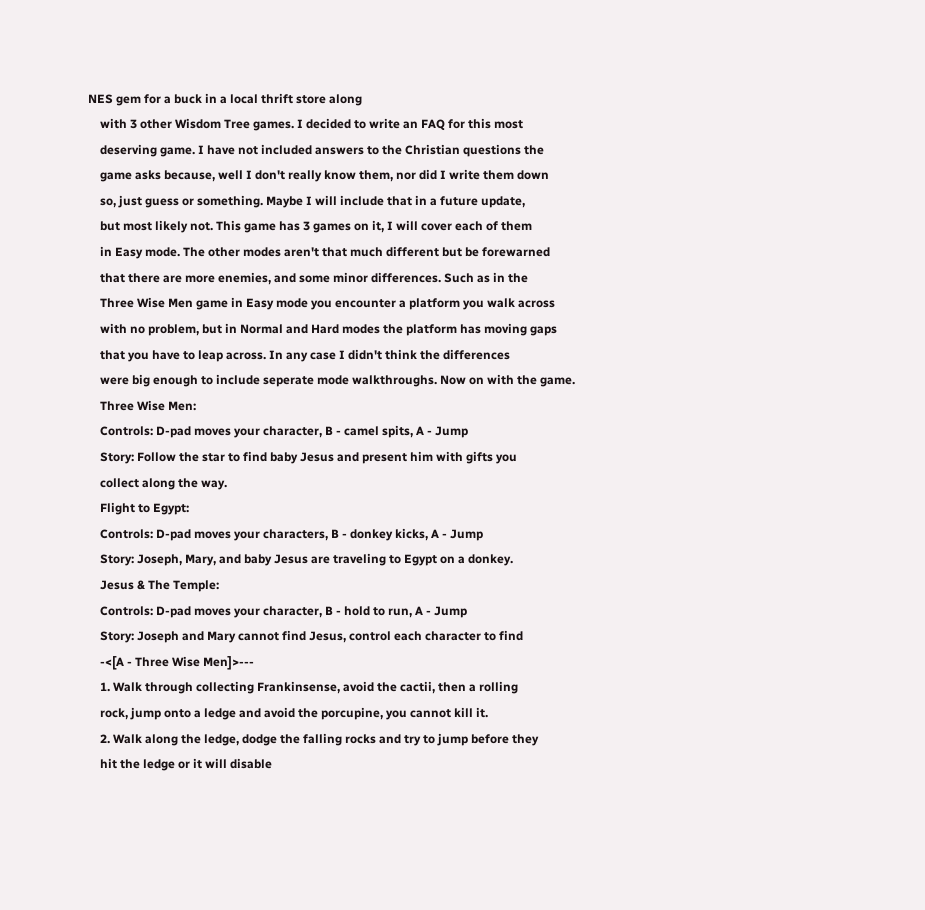NES gem for a buck in a local thrift store along
    with 3 other Wisdom Tree games. I decided to write an FAQ for this most
    deserving game. I have not included answers to the Christian questions the
    game asks because, well I don't really know them, nor did I write them down
    so, just guess or something. Maybe I will include that in a future update,
    but most likely not. This game has 3 games on it, I will cover each of them
    in Easy mode. The other modes aren't that much different but be forewarned
    that there are more enemies, and some minor differences. Such as in the
    Three Wise Men game in Easy mode you encounter a platform you walk across
    with no problem, but in Normal and Hard modes the platform has moving gaps
    that you have to leap across. In any case I didn't think the differences
    were big enough to include seperate mode walkthroughs. Now on with the game.
    Three Wise Men:
    Controls: D-pad moves your character, B - camel spits, A - Jump
    Story: Follow the star to find baby Jesus and present him with gifts you
    collect along the way.
    Flight to Egypt:
    Controls: D-pad moves your characters, B - donkey kicks, A - Jump
    Story: Joseph, Mary, and baby Jesus are traveling to Egypt on a donkey.
    Jesus & The Temple:
    Controls: D-pad moves your character, B - hold to run, A - Jump
    Story: Joseph and Mary cannot find Jesus, control each character to find
    -<[A - Three Wise Men]>---
    1. Walk through collecting Frankinsense, avoid the cactii, then a rolling
    rock, jump onto a ledge and avoid the porcupine, you cannot kill it.
    2. Walk along the ledge, dodge the falling rocks and try to jump before they
    hit the ledge or it will disable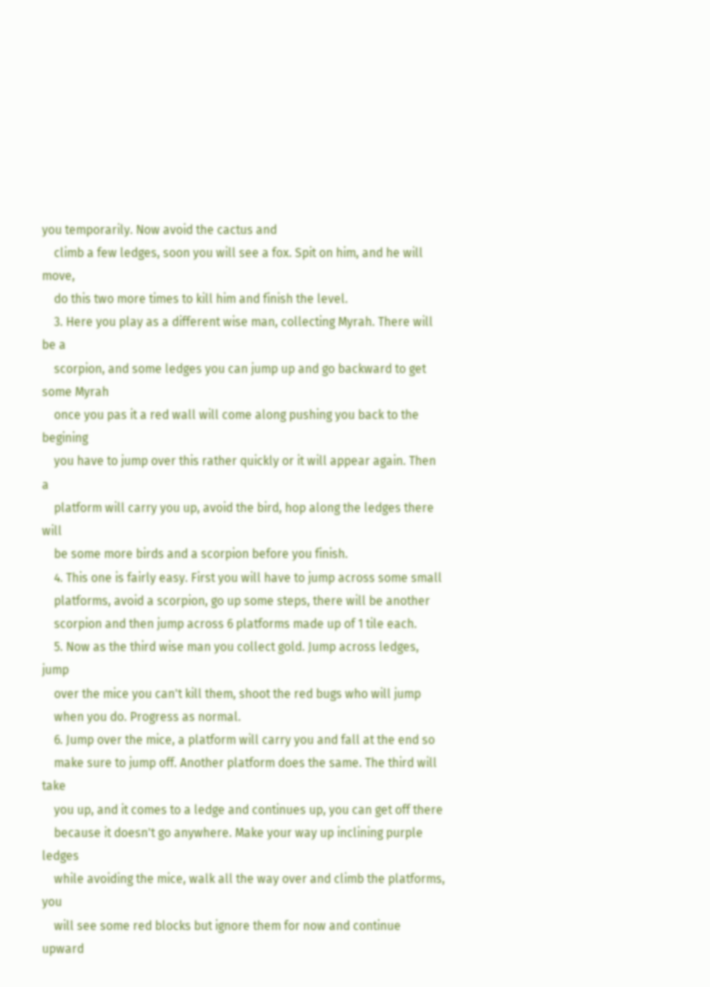you temporarily. Now avoid the cactus and
    climb a few ledges, soon you will see a fox. Spit on him, and he will move,
    do this two more times to kill him and finish the level.
    3. Here you play as a different wise man, collecting Myrah. There will be a
    scorpion, and some ledges you can jump up and go backward to get some Myrah
    once you pas it a red wall will come along pushing you back to the begining
    you have to jump over this rather quickly or it will appear again. Then a
    platform will carry you up, avoid the bird, hop along the ledges there will
    be some more birds and a scorpion before you finish.
    4. This one is fairly easy. First you will have to jump across some small
    platforms, avoid a scorpion, go up some steps, there will be another
    scorpion and then jump across 6 platforms made up of 1 tile each.
    5. Now as the third wise man you collect gold. Jump across ledges, jump
    over the mice you can't kill them, shoot the red bugs who will jump
    when you do. Progress as normal.
    6. Jump over the mice, a platform will carry you and fall at the end so
    make sure to jump off. Another platform does the same. The third will take
    you up, and it comes to a ledge and continues up, you can get off there
    because it doesn't go anywhere. Make your way up inclining purple ledges
    while avoiding the mice, walk all the way over and climb the platforms, you
    will see some red blocks but ignore them for now and continue upward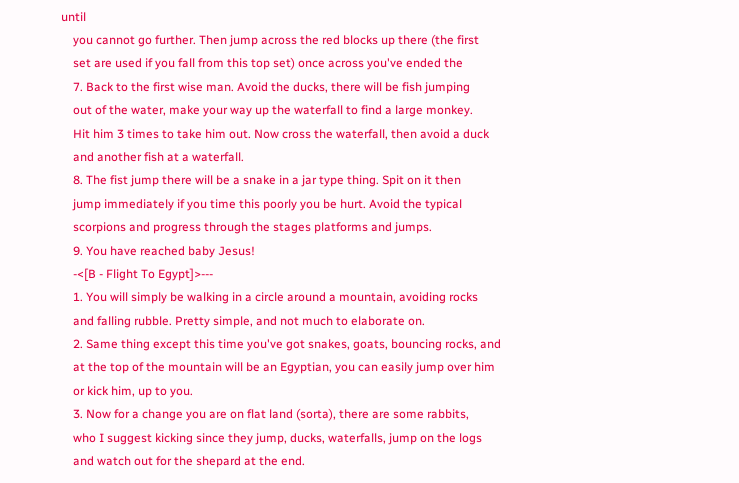until
    you cannot go further. Then jump across the red blocks up there (the first
    set are used if you fall from this top set) once across you've ended the
    7. Back to the first wise man. Avoid the ducks, there will be fish jumping
    out of the water, make your way up the waterfall to find a large monkey.
    Hit him 3 times to take him out. Now cross the waterfall, then avoid a duck
    and another fish at a waterfall.
    8. The fist jump there will be a snake in a jar type thing. Spit on it then
    jump immediately if you time this poorly you be hurt. Avoid the typical
    scorpions and progress through the stages platforms and jumps.
    9. You have reached baby Jesus!
    -<[B - Flight To Egypt]>---
    1. You will simply be walking in a circle around a mountain, avoiding rocks
    and falling rubble. Pretty simple, and not much to elaborate on.
    2. Same thing except this time you've got snakes, goats, bouncing rocks, and
    at the top of the mountain will be an Egyptian, you can easily jump over him
    or kick him, up to you.
    3. Now for a change you are on flat land (sorta), there are some rabbits,
    who I suggest kicking since they jump, ducks, waterfalls, jump on the logs
    and watch out for the shepard at the end.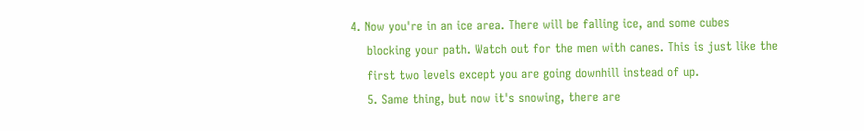4. Now you're in an ice area. There will be falling ice, and some cubes
    blocking your path. Watch out for the men with canes. This is just like the
    first two levels except you are going downhill instead of up.
    5. Same thing, but now it's snowing, there are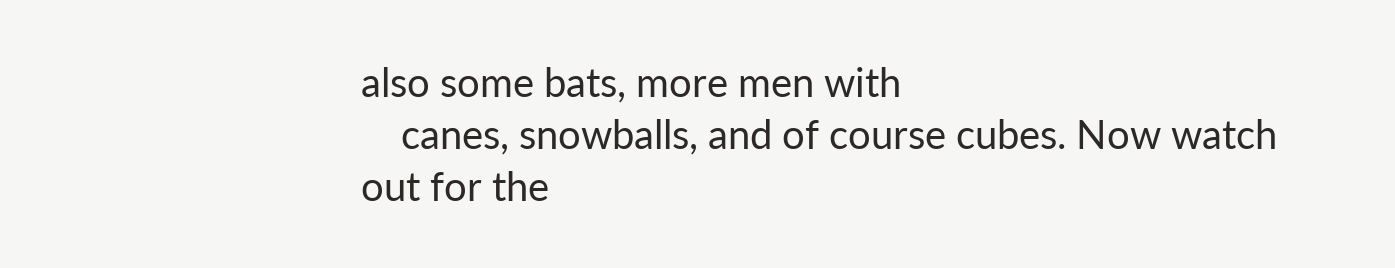also some bats, more men with
    canes, snowballs, and of course cubes. Now watch out for the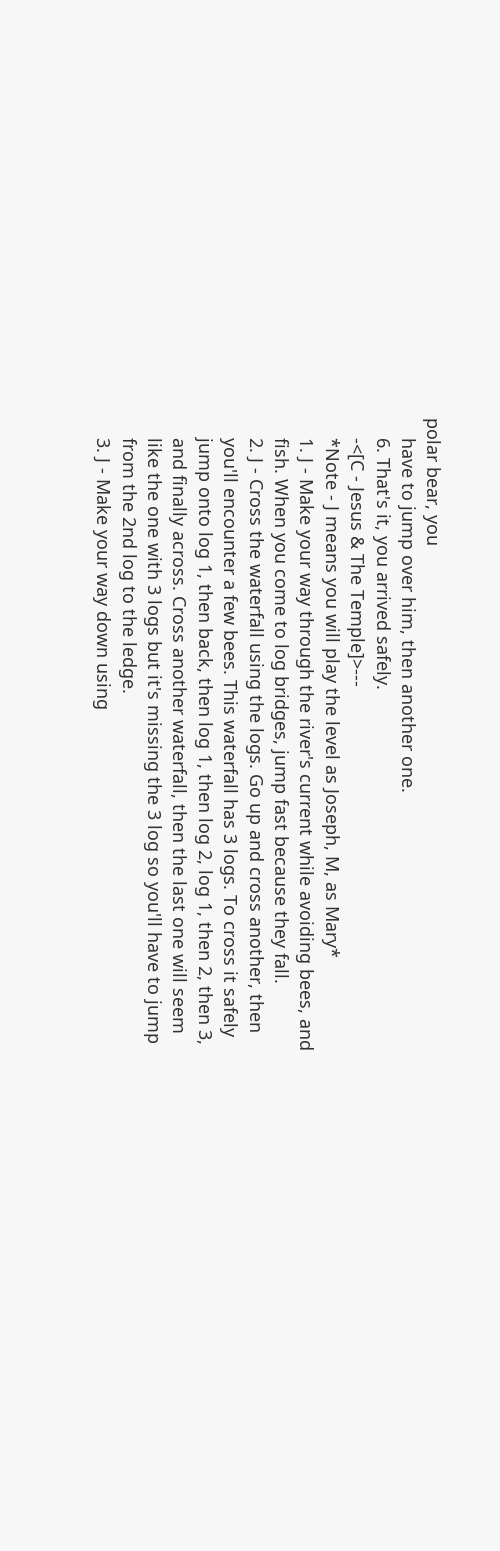polar bear, you
    have to jump over him, then another one.
    6. That's it, you arrived safely.
    -<[C - Jesus & The Temple]>---
    *Note - J means you will play the level as Joseph, M, as Mary*
    1. J - Make your way through the river's current while avoiding bees, and
    fish. When you come to log bridges, jump fast because they fall.
    2. J - Cross the waterfall using the logs. Go up and cross another, then
    you'll encounter a few bees. This waterfall has 3 logs. To cross it safely
    jump onto log 1, then back, then log 1, then log 2, log 1, then 2, then 3,
    and finally across. Cross another waterfall, then the last one will seem
    like the one with 3 logs but it's missing the 3 log so you'll have to jump
    from the 2nd log to the ledge.
    3. J - Make your way down using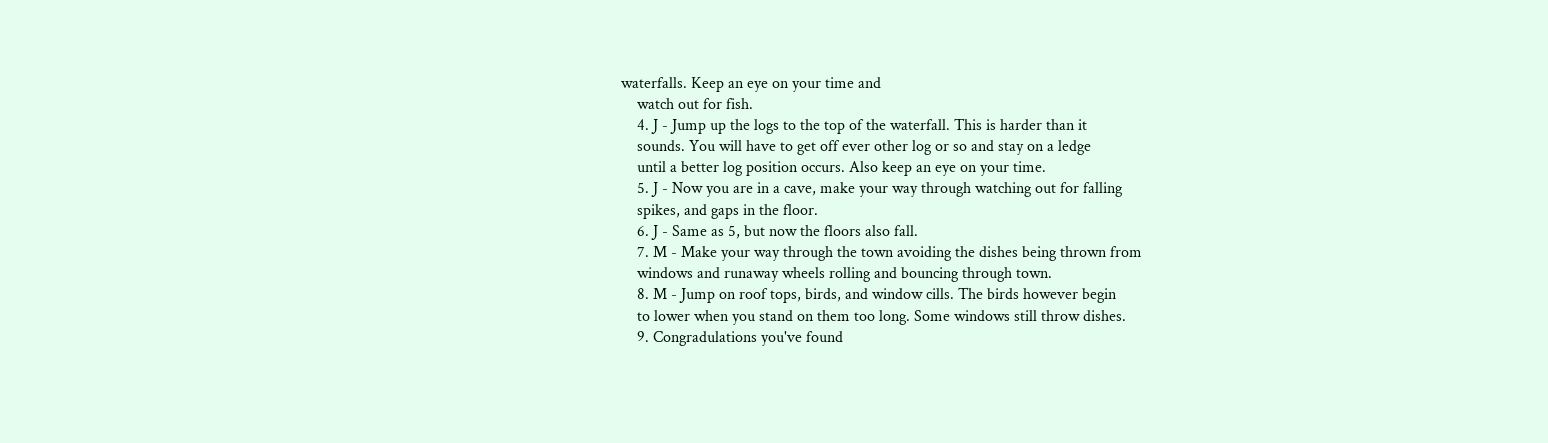waterfalls. Keep an eye on your time and
    watch out for fish.
    4. J - Jump up the logs to the top of the waterfall. This is harder than it
    sounds. You will have to get off ever other log or so and stay on a ledge
    until a better log position occurs. Also keep an eye on your time.
    5. J - Now you are in a cave, make your way through watching out for falling
    spikes, and gaps in the floor.
    6. J - Same as 5, but now the floors also fall.
    7. M - Make your way through the town avoiding the dishes being thrown from
    windows and runaway wheels rolling and bouncing through town.
    8. M - Jump on roof tops, birds, and window cills. The birds however begin
    to lower when you stand on them too long. Some windows still throw dishes.
    9. Congradulations you've found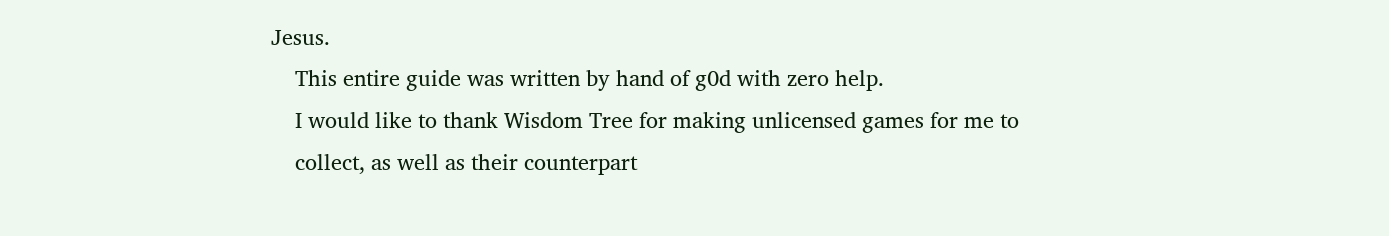Jesus.
    This entire guide was written by hand of g0d with zero help.
    I would like to thank Wisdom Tree for making unlicensed games for me to
    collect, as well as their counterpart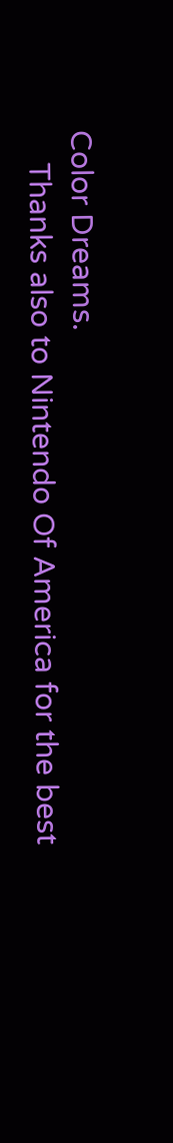Color Dreams.
    Thanks also to Nintendo Of America for the best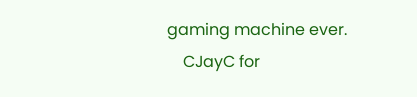gaming machine ever.
    CJayC for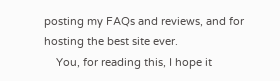posting my FAQs and reviews, and for hosting the best site ever.
    You, for reading this, I hope it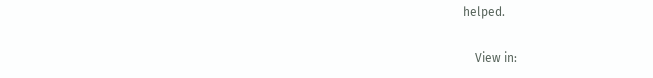helped.

    View in: